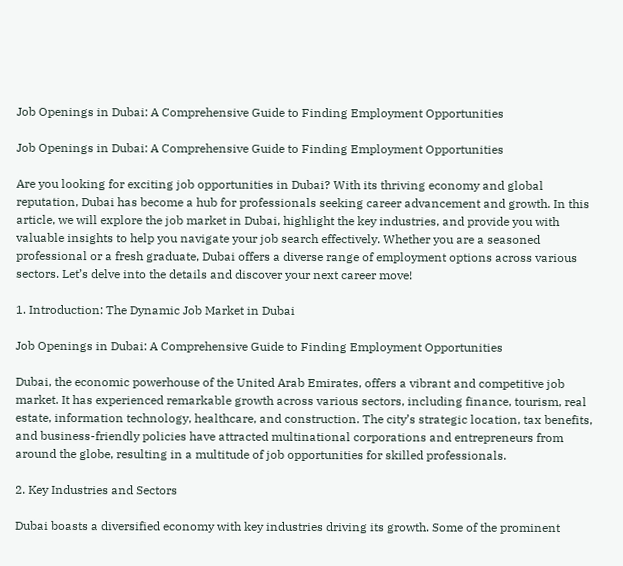Job Openings in Dubai: A Comprehensive Guide to Finding Employment Opportunities

Job Openings in Dubai: A Comprehensive Guide to Finding Employment Opportunities

Are you looking for exciting job opportunities in Dubai? With its thriving economy and global reputation, Dubai has become a hub for professionals seeking career advancement and growth. In this article, we will explore the job market in Dubai, highlight the key industries, and provide you with valuable insights to help you navigate your job search effectively. Whether you are a seasoned professional or a fresh graduate, Dubai offers a diverse range of employment options across various sectors. Let’s delve into the details and discover your next career move!

1. Introduction: The Dynamic Job Market in Dubai

Job Openings in Dubai: A Comprehensive Guide to Finding Employment Opportunities

Dubai, the economic powerhouse of the United Arab Emirates, offers a vibrant and competitive job market. It has experienced remarkable growth across various sectors, including finance, tourism, real estate, information technology, healthcare, and construction. The city’s strategic location, tax benefits, and business-friendly policies have attracted multinational corporations and entrepreneurs from around the globe, resulting in a multitude of job opportunities for skilled professionals.

2. Key Industries and Sectors

Dubai boasts a diversified economy with key industries driving its growth. Some of the prominent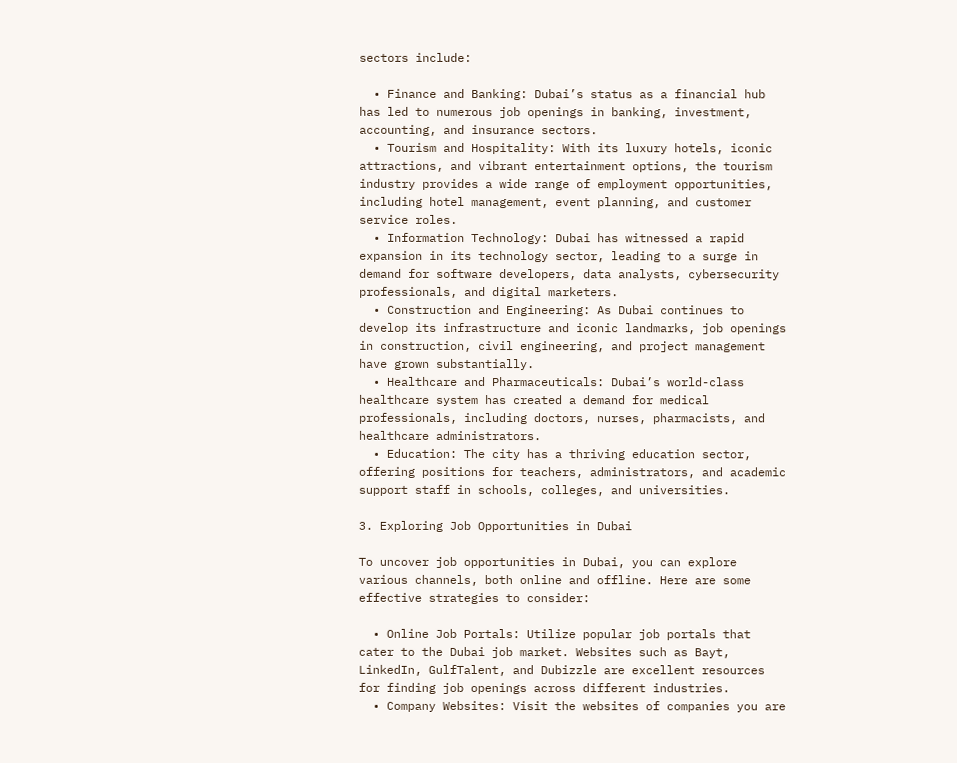sectors include:

  • Finance and Banking: Dubai’s status as a financial hub has led to numerous job openings in banking, investment, accounting, and insurance sectors.
  • Tourism and Hospitality: With its luxury hotels, iconic attractions, and vibrant entertainment options, the tourism industry provides a wide range of employment opportunities, including hotel management, event planning, and customer service roles.
  • Information Technology: Dubai has witnessed a rapid expansion in its technology sector, leading to a surge in demand for software developers, data analysts, cybersecurity professionals, and digital marketers.
  • Construction and Engineering: As Dubai continues to develop its infrastructure and iconic landmarks, job openings in construction, civil engineering, and project management have grown substantially.
  • Healthcare and Pharmaceuticals: Dubai’s world-class healthcare system has created a demand for medical professionals, including doctors, nurses, pharmacists, and healthcare administrators.
  • Education: The city has a thriving education sector, offering positions for teachers, administrators, and academic support staff in schools, colleges, and universities.

3. Exploring Job Opportunities in Dubai

To uncover job opportunities in Dubai, you can explore various channels, both online and offline. Here are some effective strategies to consider:

  • Online Job Portals: Utilize popular job portals that cater to the Dubai job market. Websites such as Bayt, LinkedIn, GulfTalent, and Dubizzle are excellent resources for finding job openings across different industries.
  • Company Websites: Visit the websites of companies you are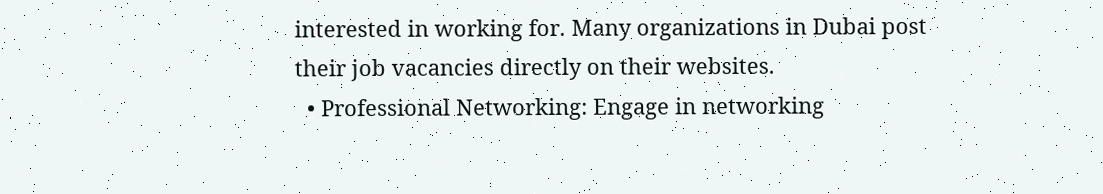interested in working for. Many organizations in Dubai post their job vacancies directly on their websites.
  • Professional Networking: Engage in networking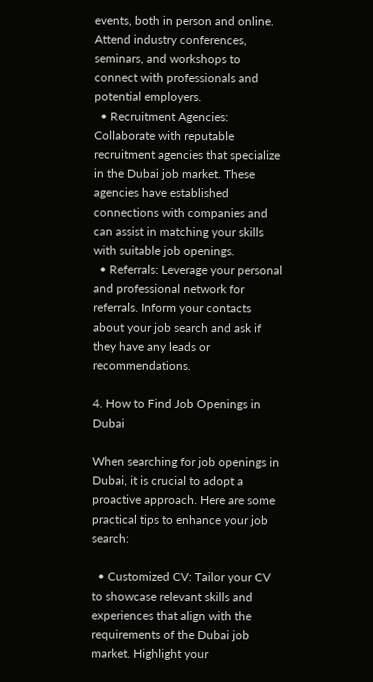events, both in person and online. Attend industry conferences, seminars, and workshops to connect with professionals and potential employers.
  • Recruitment Agencies: Collaborate with reputable recruitment agencies that specialize in the Dubai job market. These agencies have established connections with companies and can assist in matching your skills with suitable job openings.
  • Referrals: Leverage your personal and professional network for referrals. Inform your contacts about your job search and ask if they have any leads or recommendations.

4. How to Find Job Openings in Dubai

When searching for job openings in Dubai, it is crucial to adopt a proactive approach. Here are some practical tips to enhance your job search:

  • Customized CV: Tailor your CV to showcase relevant skills and experiences that align with the requirements of the Dubai job market. Highlight your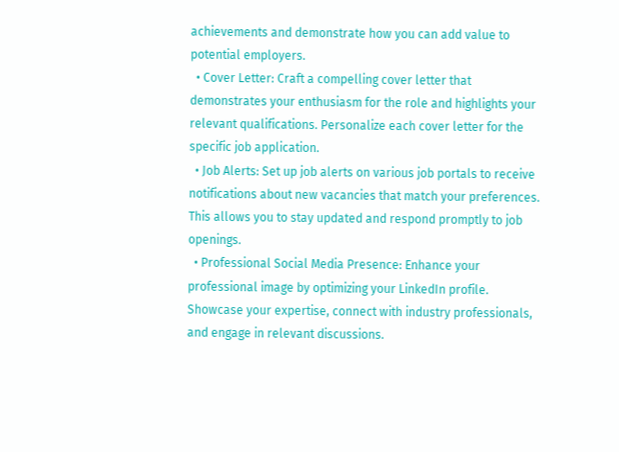achievements and demonstrate how you can add value to potential employers.
  • Cover Letter: Craft a compelling cover letter that demonstrates your enthusiasm for the role and highlights your relevant qualifications. Personalize each cover letter for the specific job application.
  • Job Alerts: Set up job alerts on various job portals to receive notifications about new vacancies that match your preferences. This allows you to stay updated and respond promptly to job openings.
  • Professional Social Media Presence: Enhance your professional image by optimizing your LinkedIn profile. Showcase your expertise, connect with industry professionals, and engage in relevant discussions.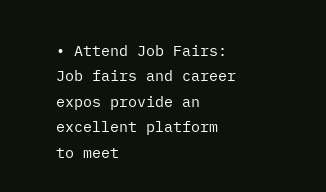• Attend Job Fairs: Job fairs and career expos provide an excellent platform to meet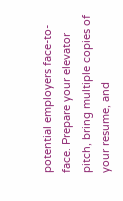potential employers face-to-face. Prepare your elevator pitch, bring multiple copies of your resume, and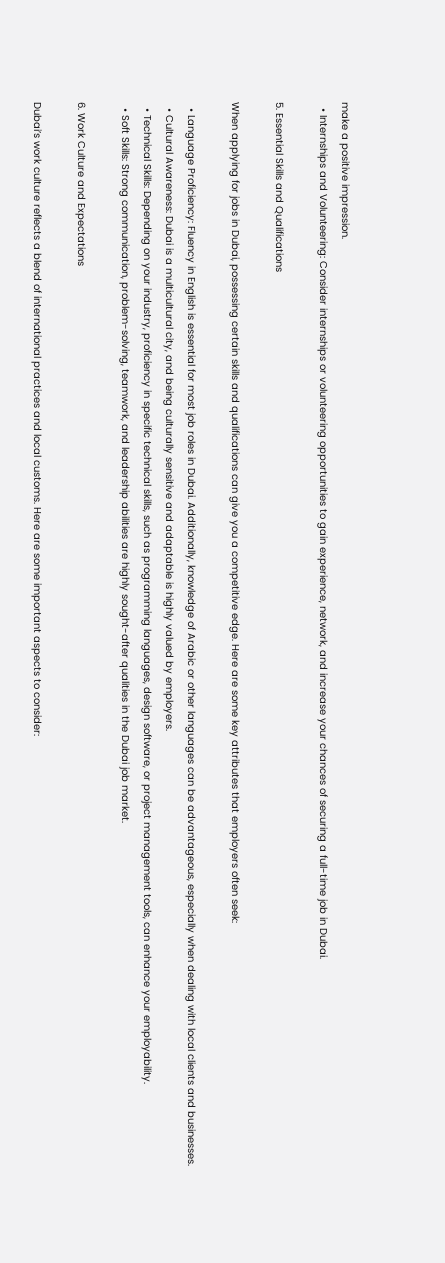make a positive impression.
  • Internships and Volunteering: Consider internships or volunteering opportunities to gain experience, network, and increase your chances of securing a full-time job in Dubai.

5. Essential Skills and Qualifications

When applying for jobs in Dubai, possessing certain skills and qualifications can give you a competitive edge. Here are some key attributes that employers often seek:

  • Language Proficiency: Fluency in English is essential for most job roles in Dubai. Additionally, knowledge of Arabic or other languages can be advantageous, especially when dealing with local clients and businesses.
  • Cultural Awareness: Dubai is a multicultural city, and being culturally sensitive and adaptable is highly valued by employers.
  • Technical Skills: Depending on your industry, proficiency in specific technical skills, such as programming languages, design software, or project management tools, can enhance your employability.
  • Soft Skills: Strong communication, problem-solving, teamwork, and leadership abilities are highly sought-after qualities in the Dubai job market.

6. Work Culture and Expectations

Dubai’s work culture reflects a blend of international practices and local customs. Here are some important aspects to consider: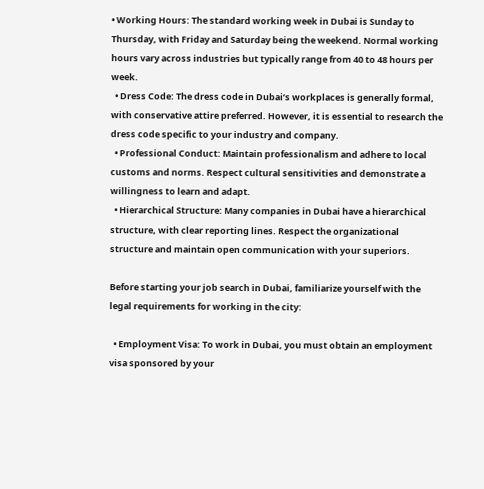• Working Hours: The standard working week in Dubai is Sunday to Thursday, with Friday and Saturday being the weekend. Normal working hours vary across industries but typically range from 40 to 48 hours per week.
  • Dress Code: The dress code in Dubai’s workplaces is generally formal, with conservative attire preferred. However, it is essential to research the dress code specific to your industry and company.
  • Professional Conduct: Maintain professionalism and adhere to local customs and norms. Respect cultural sensitivities and demonstrate a willingness to learn and adapt.
  • Hierarchical Structure: Many companies in Dubai have a hierarchical structure, with clear reporting lines. Respect the organizational structure and maintain open communication with your superiors.

Before starting your job search in Dubai, familiarize yourself with the legal requirements for working in the city:

  • Employment Visa: To work in Dubai, you must obtain an employment visa sponsored by your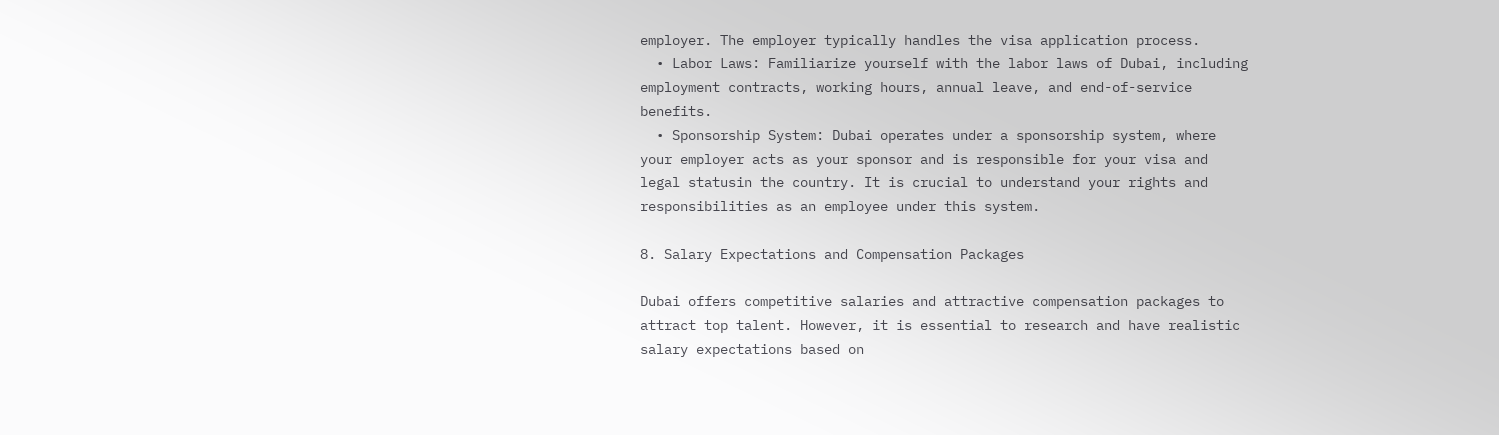employer. The employer typically handles the visa application process.
  • Labor Laws: Familiarize yourself with the labor laws of Dubai, including employment contracts, working hours, annual leave, and end-of-service benefits.
  • Sponsorship System: Dubai operates under a sponsorship system, where your employer acts as your sponsor and is responsible for your visa and legal statusin the country. It is crucial to understand your rights and responsibilities as an employee under this system.

8. Salary Expectations and Compensation Packages

Dubai offers competitive salaries and attractive compensation packages to attract top talent. However, it is essential to research and have realistic salary expectations based on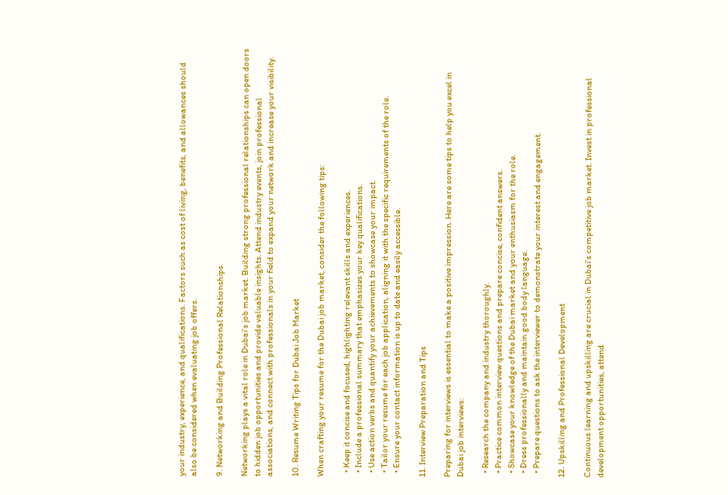your industry, experience, and qualifications. Factors such as cost of living, benefits, and allowances should also be considered when evaluating job offers.

9. Networking and Building Professional Relationships

Networking plays a vital role in Dubai’s job market. Building strong professional relationships can open doors to hidden job opportunities and provide valuable insights. Attend industry events, join professional associations, and connect with professionals in your field to expand your network and increase your visibility.

10. Resume Writing Tips for Dubai Job Market

When crafting your resume for the Dubai job market, consider the following tips:

  • Keep it concise and focused, highlighting relevant skills and experiences.
  • Include a professional summary that emphasizes your key qualifications.
  • Use action verbs and quantify your achievements to showcase your impact.
  • Tailor your resume for each job application, aligning it with the specific requirements of the role.
  • Ensure your contact information is up to date and easily accessible.

11. Interview Preparation and Tips

Preparing for interviews is essential to make a positive impression. Here are some tips to help you excel in Dubai job interviews:

  • Research the company and industry thoroughly.
  • Practice common interview questions and prepare concise, confident answers.
  • Showcase your knowledge of the Dubai market and your enthusiasm for the role.
  • Dress professionally and maintain good body language.
  • Prepare questions to ask the interviewer to demonstrate your interest and engagement.

12. Upskilling and Professional Development

Continuous learning and upskilling are crucial in Dubai’s competitive job market. Invest in professional development opportunities, attend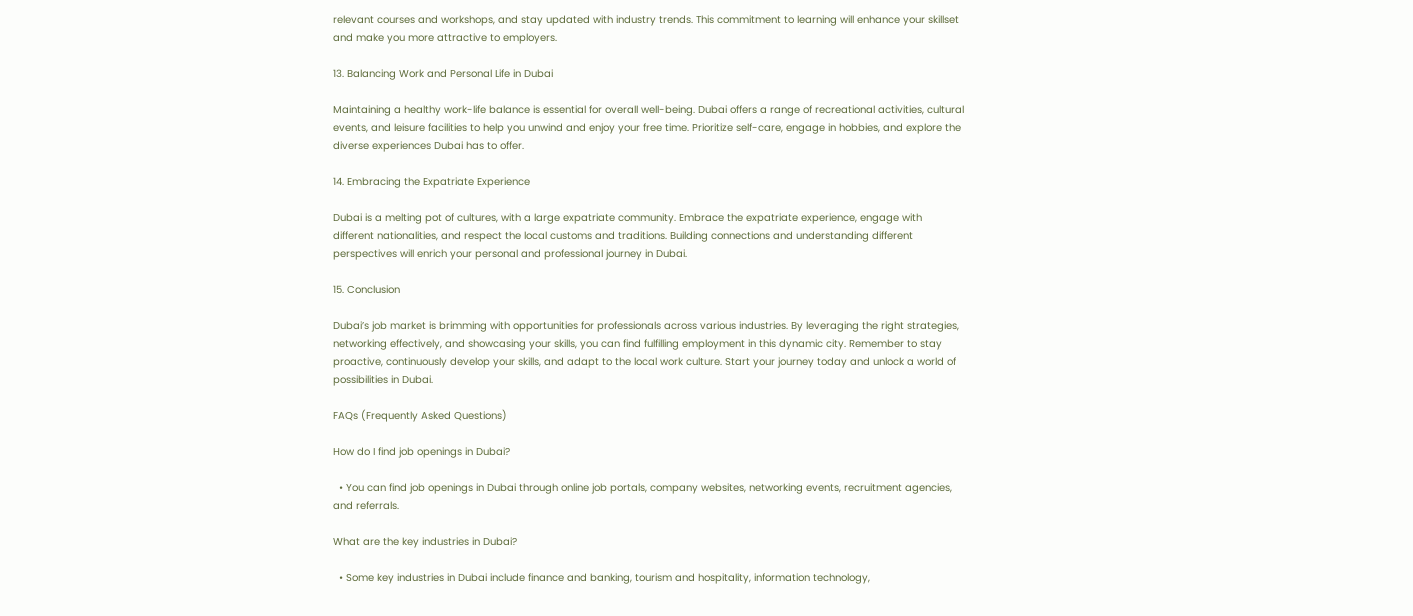relevant courses and workshops, and stay updated with industry trends. This commitment to learning will enhance your skillset and make you more attractive to employers.

13. Balancing Work and Personal Life in Dubai

Maintaining a healthy work-life balance is essential for overall well-being. Dubai offers a range of recreational activities, cultural events, and leisure facilities to help you unwind and enjoy your free time. Prioritize self-care, engage in hobbies, and explore the diverse experiences Dubai has to offer.

14. Embracing the Expatriate Experience

Dubai is a melting pot of cultures, with a large expatriate community. Embrace the expatriate experience, engage with different nationalities, and respect the local customs and traditions. Building connections and understanding different perspectives will enrich your personal and professional journey in Dubai.

15. Conclusion

Dubai’s job market is brimming with opportunities for professionals across various industries. By leveraging the right strategies, networking effectively, and showcasing your skills, you can find fulfilling employment in this dynamic city. Remember to stay proactive, continuously develop your skills, and adapt to the local work culture. Start your journey today and unlock a world of possibilities in Dubai.

FAQs (Frequently Asked Questions)

How do I find job openings in Dubai?

  • You can find job openings in Dubai through online job portals, company websites, networking events, recruitment agencies, and referrals.

What are the key industries in Dubai?

  • Some key industries in Dubai include finance and banking, tourism and hospitality, information technology,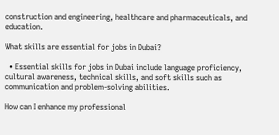construction and engineering, healthcare and pharmaceuticals, and education.

What skills are essential for jobs in Dubai?

  • Essential skills for jobs in Dubai include language proficiency, cultural awareness, technical skills, and soft skills such as communication and problem-solving abilities.

How can I enhance my professional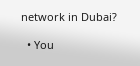network in Dubai?

  • You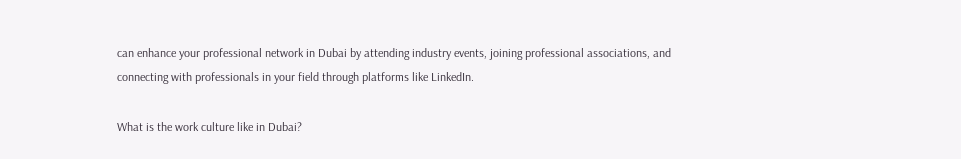can enhance your professional network in Dubai by attending industry events, joining professional associations, and connecting with professionals in your field through platforms like LinkedIn.

What is the work culture like in Dubai?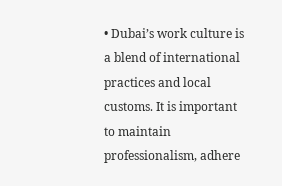• Dubai’s work culture is a blend of international practices and local customs. It is important to maintain professionalism, adhere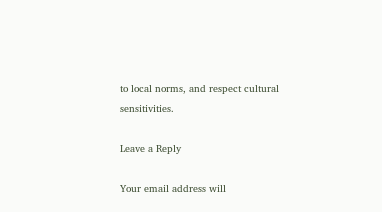to local norms, and respect cultural sensitivities.

Leave a Reply

Your email address will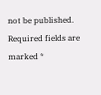not be published. Required fields are marked *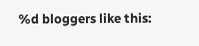%d bloggers like this: